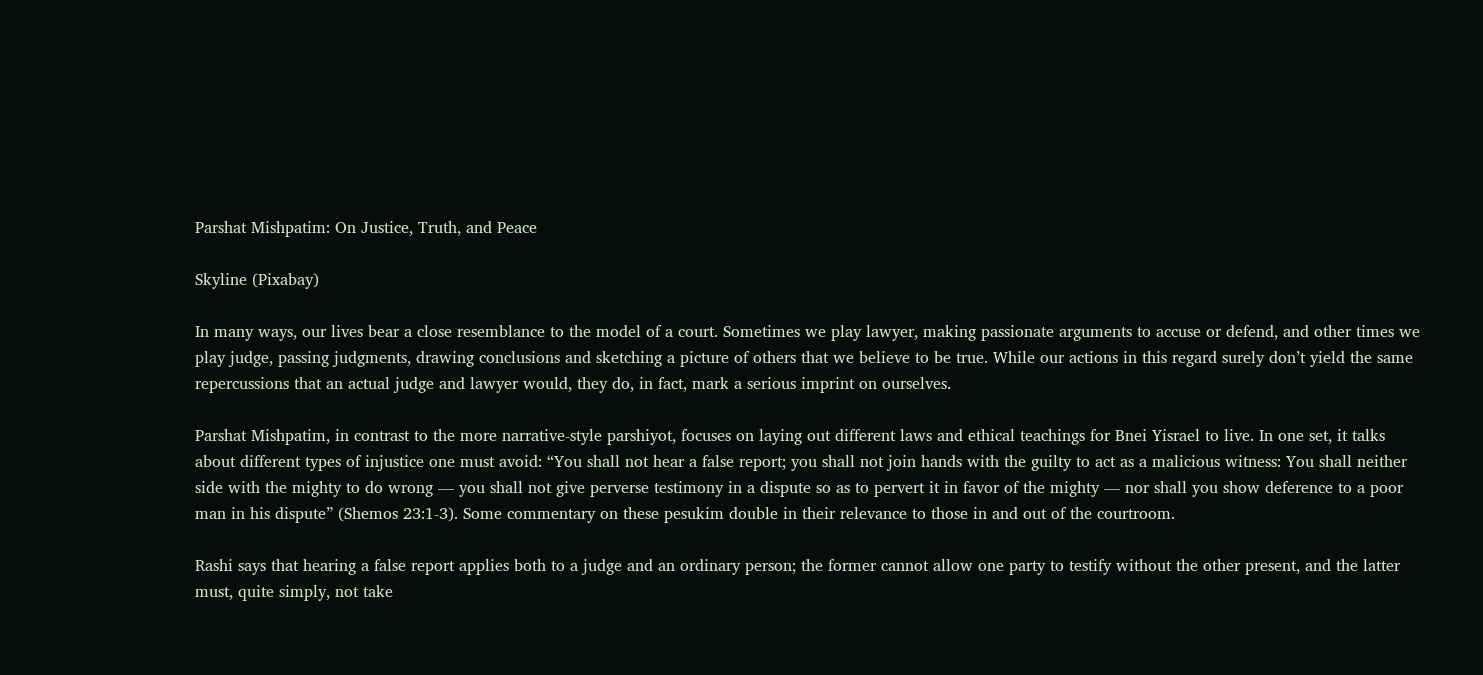Parshat Mishpatim: On Justice, Truth, and Peace

Skyline (Pixabay)

In many ways, our lives bear a close resemblance to the model of a court. Sometimes we play lawyer, making passionate arguments to accuse or defend, and other times we play judge, passing judgments, drawing conclusions and sketching a picture of others that we believe to be true. While our actions in this regard surely don’t yield the same repercussions that an actual judge and lawyer would, they do, in fact, mark a serious imprint on ourselves.

Parshat Mishpatim, in contrast to the more narrative-style parshiyot, focuses on laying out different laws and ethical teachings for Bnei Yisrael to live. In one set, it talks about different types of injustice one must avoid: “You shall not hear a false report; you shall not join hands with the guilty to act as a malicious witness: You shall neither side with the mighty to do wrong — you shall not give perverse testimony in a dispute so as to pervert it in favor of the mighty — nor shall you show deference to a poor man in his dispute” (Shemos 23:1-3). Some commentary on these pesukim double in their relevance to those in and out of the courtroom.

Rashi says that hearing a false report applies both to a judge and an ordinary person; the former cannot allow one party to testify without the other present, and the latter must, quite simply, not take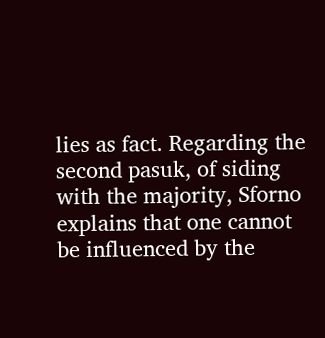lies as fact. Regarding the second pasuk, of siding with the majority, Sforno explains that one cannot be influenced by the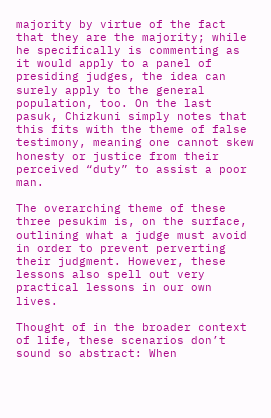majority by virtue of the fact that they are the majority; while he specifically is commenting as it would apply to a panel of presiding judges, the idea can surely apply to the general population, too. On the last pasuk, Chizkuni simply notes that this fits with the theme of false testimony, meaning one cannot skew honesty or justice from their perceived “duty” to assist a poor man.

The overarching theme of these three pesukim is, on the surface, outlining what a judge must avoid in order to prevent perverting their judgment. However, these lessons also spell out very practical lessons in our own lives.

Thought of in the broader context of life, these scenarios don’t sound so abstract: When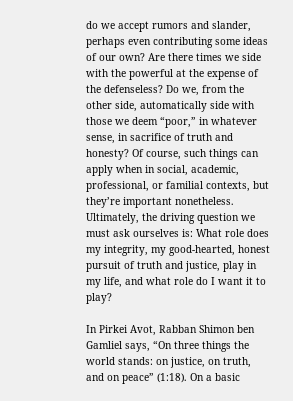do we accept rumors and slander, perhaps even contributing some ideas of our own? Are there times we side with the powerful at the expense of the defenseless? Do we, from the other side, automatically side with those we deem “poor,” in whatever sense, in sacrifice of truth and honesty? Of course, such things can apply when in social, academic, professional, or familial contexts, but they’re important nonetheless. Ultimately, the driving question we must ask ourselves is: What role does my integrity, my good-hearted, honest pursuit of truth and justice, play in my life, and what role do I want it to play?

In Pirkei Avot, Rabban Shimon ben Gamliel says, “On three things the world stands: on justice, on truth, and on peace” (1:18). On a basic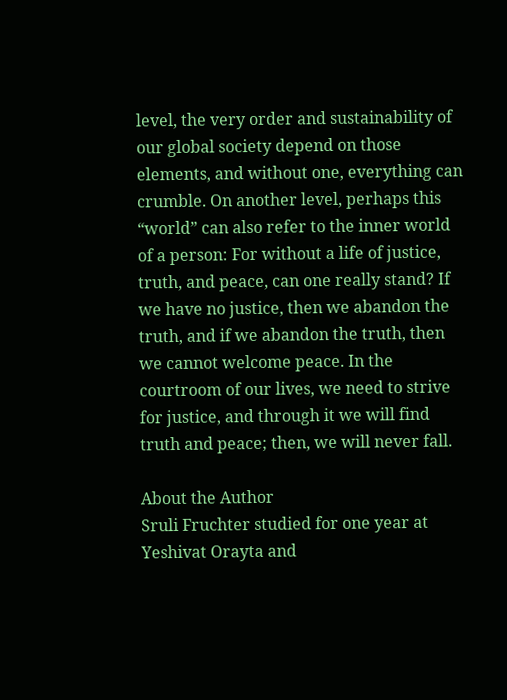level, the very order and sustainability of our global society depend on those elements, and without one, everything can crumble. On another level, perhaps this “world” can also refer to the inner world of a person: For without a life of justice, truth, and peace, can one really stand? If we have no justice, then we abandon the truth, and if we abandon the truth, then we cannot welcome peace. In the courtroom of our lives, we need to strive for justice, and through it we will find truth and peace; then, we will never fall.

About the Author
Sruli Fruchter studied for one year at Yeshivat Orayta and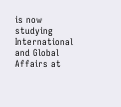is now studying International and Global Affairs at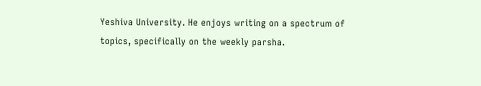Yeshiva University. He enjoys writing on a spectrum of topics, specifically on the weekly parsha.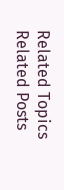Related Topics
Related Posts